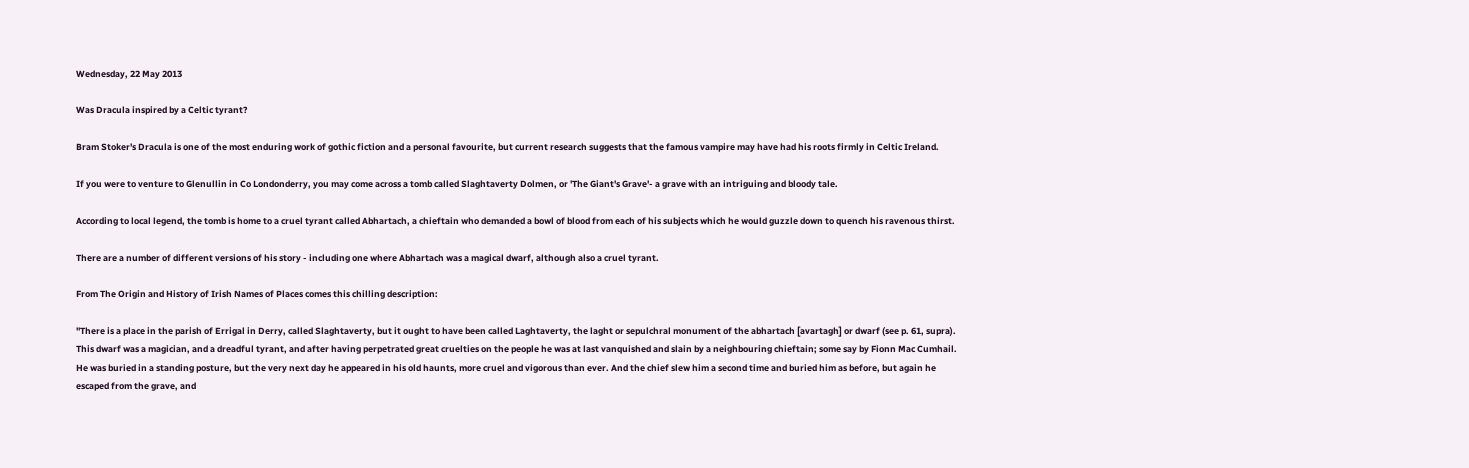Wednesday, 22 May 2013

Was Dracula inspired by a Celtic tyrant?

Bram Stoker's Dracula is one of the most enduring work of gothic fiction and a personal favourite, but current research suggests that the famous vampire may have had his roots firmly in Celtic Ireland.

If you were to venture to Glenullin in Co Londonderry, you may come across a tomb called Slaghtaverty Dolmen, or 'The Giant's Grave'- a grave with an intriguing and bloody tale.

According to local legend, the tomb is home to a cruel tyrant called Abhartach, a chieftain who demanded a bowl of blood from each of his subjects which he would guzzle down to quench his ravenous thirst.

There are a number of different versions of his story - including one where Abhartach was a magical dwarf, although also a cruel tyrant.

From The Origin and History of Irish Names of Places comes this chilling description:

"There is a place in the parish of Errigal in Derry, called Slaghtaverty, but it ought to have been called Laghtaverty, the laght or sepulchral monument of the abhartach [avartagh] or dwarf (see p. 61, supra). This dwarf was a magician, and a dreadful tyrant, and after having perpetrated great cruelties on the people he was at last vanquished and slain by a neighbouring chieftain; some say by Fionn Mac Cumhail. He was buried in a standing posture, but the very next day he appeared in his old haunts, more cruel and vigorous than ever. And the chief slew him a second time and buried him as before, but again he escaped from the grave, and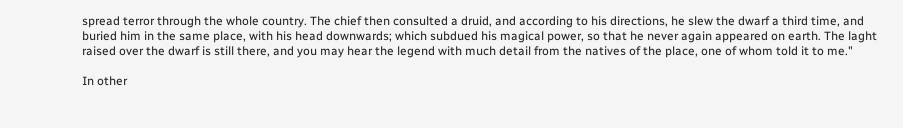spread terror through the whole country. The chief then consulted a druid, and according to his directions, he slew the dwarf a third time, and buried him in the same place, with his head downwards; which subdued his magical power, so that he never again appeared on earth. The laght raised over the dwarf is still there, and you may hear the legend with much detail from the natives of the place, one of whom told it to me."

In other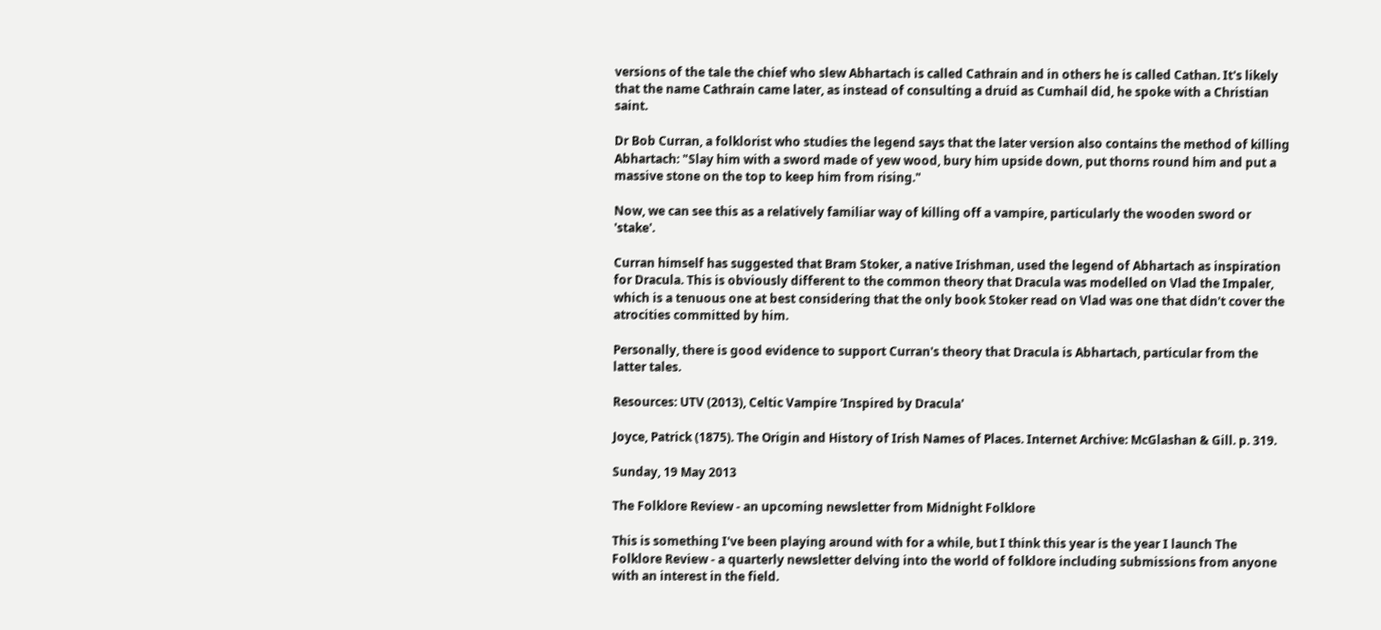versions of the tale the chief who slew Abhartach is called Cathrain and in others he is called Cathan. It's likely that the name Cathrain came later, as instead of consulting a druid as Cumhail did, he spoke with a Christian saint.

Dr Bob Curran, a folklorist who studies the legend says that the later version also contains the method of killing Abhartach: "Slay him with a sword made of yew wood, bury him upside down, put thorns round him and put a massive stone on the top to keep him from rising."

Now, we can see this as a relatively familiar way of killing off a vampire, particularly the wooden sword or 'stake'.

Curran himself has suggested that Bram Stoker, a native Irishman, used the legend of Abhartach as inspiration for Dracula. This is obviously different to the common theory that Dracula was modelled on Vlad the Impaler, which is a tenuous one at best considering that the only book Stoker read on Vlad was one that didn't cover the atrocities committed by him.

Personally, there is good evidence to support Curran's theory that Dracula is Abhartach, particular from the latter tales.

Resources: UTV (2013), Celtic Vampire 'Inspired by Dracula'

Joyce, Patrick (1875). The Origin and History of Irish Names of Places. Internet Archive: McGlashan & Gill. p. 319.

Sunday, 19 May 2013

The Folklore Review - an upcoming newsletter from Midnight Folklore

This is something I've been playing around with for a while, but I think this year is the year I launch The Folklore Review - a quarterly newsletter delving into the world of folklore including submissions from anyone with an interest in the field.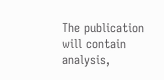The publication will contain analysis,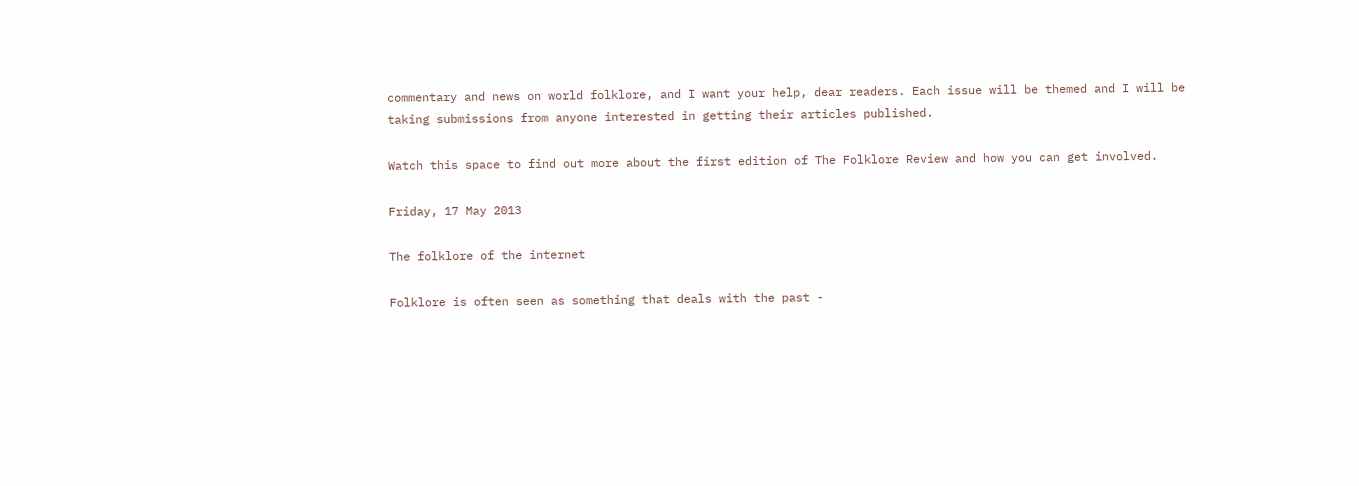commentary and news on world folklore, and I want your help, dear readers. Each issue will be themed and I will be taking submissions from anyone interested in getting their articles published.

Watch this space to find out more about the first edition of The Folklore Review and how you can get involved.

Friday, 17 May 2013

The folklore of the internet

Folklore is often seen as something that deals with the past -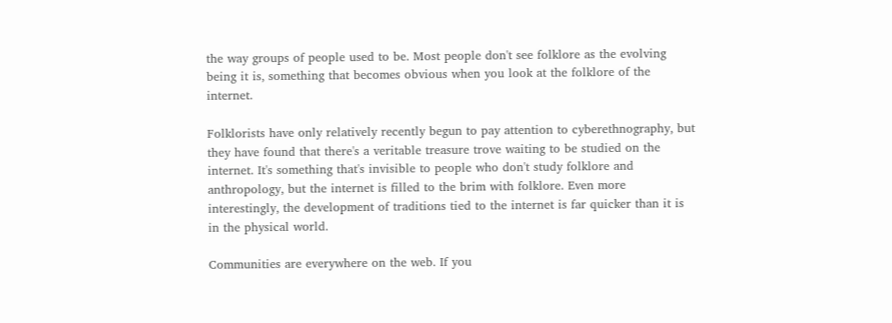the way groups of people used to be. Most people don't see folklore as the evolving being it is, something that becomes obvious when you look at the folklore of the internet.

Folklorists have only relatively recently begun to pay attention to cyberethnography, but they have found that there's a veritable treasure trove waiting to be studied on the internet. It's something that's invisible to people who don't study folklore and anthropology, but the internet is filled to the brim with folklore. Even more interestingly, the development of traditions tied to the internet is far quicker than it is in the physical world.

Communities are everywhere on the web. If you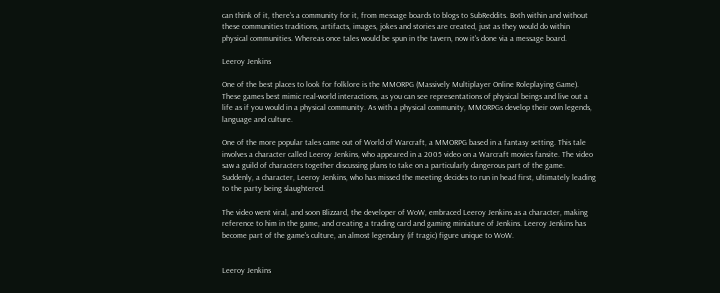can think of it, there's a community for it, from message boards to blogs to SubReddits. Both within and without these communities traditions, artifacts, images, jokes and stories are created, just as they would do within physical communities. Whereas once tales would be spun in the tavern, now it's done via a message board.

Leeroy Jenkins

One of the best places to look for folklore is the MMORPG (Massively Multiplayer Online Roleplaying Game). These games best mimic real-world interactions, as you can see representations of physical beings and live out a life as if you would in a physical community. As with a physical community, MMORPGs develop their own legends, language and culture.

One of the more popular tales came out of World of Warcraft, a MMORPG based in a fantasy setting. This tale involves a character called Leeroy Jenkins, who appeared in a 2005 video on a Warcraft movies fansite. The video saw a guild of characters together discussing plans to take on a particularly dangerous part of the game. Suddenly, a character, Leeroy Jenkins, who has missed the meeting decides to run in head first, ultimately leading to the party being slaughtered.

The video went viral, and soon Blizzard, the developer of WoW, embraced Leeroy Jenkins as a character, making reference to him in the game, and creating a trading card and gaming miniature of Jenkins. Leeroy Jenkins has become part of the game's culture, an almost legendary (if tragic) figure unique to WoW.


Leeroy Jenkins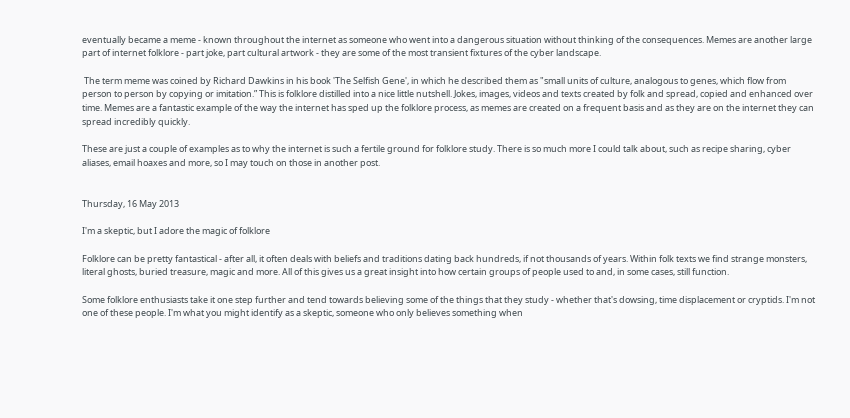eventually became a meme - known throughout the internet as someone who went into a dangerous situation without thinking of the consequences. Memes are another large part of internet folklore - part joke, part cultural artwork - they are some of the most transient fixtures of the cyber landscape.

 The term meme was coined by Richard Dawkins in his book 'The Selfish Gene', in which he described them as "small units of culture, analogous to genes, which flow from person to person by copying or imitation.” This is folklore distilled into a nice little nutshell. Jokes, images, videos and texts created by folk and spread, copied and enhanced over time. Memes are a fantastic example of the way the internet has sped up the folklore process, as memes are created on a frequent basis and as they are on the internet they can spread incredibly quickly.

These are just a couple of examples as to why the internet is such a fertile ground for folklore study. There is so much more I could talk about, such as recipe sharing, cyber aliases, email hoaxes and more, so I may touch on those in another post.


Thursday, 16 May 2013

I'm a skeptic, but I adore the magic of folklore

Folklore can be pretty fantastical - after all, it often deals with beliefs and traditions dating back hundreds, if not thousands of years. Within folk texts we find strange monsters, literal ghosts, buried treasure, magic and more. All of this gives us a great insight into how certain groups of people used to and, in some cases, still function.

Some folklore enthusiasts take it one step further and tend towards believing some of the things that they study - whether that's dowsing, time displacement or cryptids. I'm not one of these people. I'm what you might identify as a skeptic, someone who only believes something when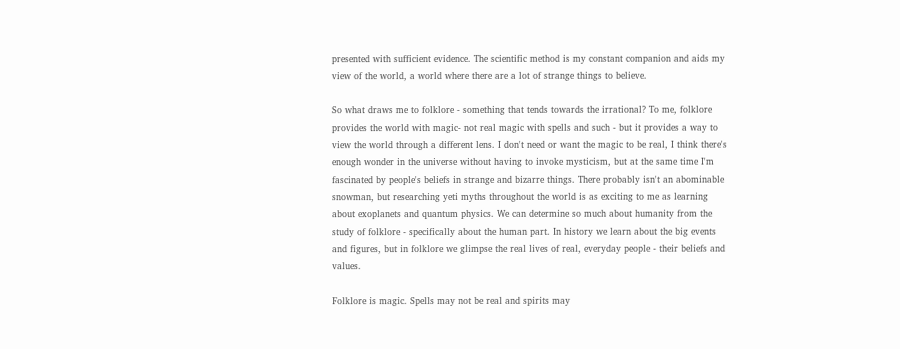presented with sufficient evidence. The scientific method is my constant companion and aids my view of the world, a world where there are a lot of strange things to believe.

So what draws me to folklore - something that tends towards the irrational? To me, folklore provides the world with magic- not real magic with spells and such - but it provides a way to view the world through a different lens. I don't need or want the magic to be real, I think there's enough wonder in the universe without having to invoke mysticism, but at the same time I'm fascinated by people's beliefs in strange and bizarre things. There probably isn't an abominable snowman, but researching yeti myths throughout the world is as exciting to me as learning about exoplanets and quantum physics. We can determine so much about humanity from the study of folklore - specifically about the human part. In history we learn about the big events and figures, but in folklore we glimpse the real lives of real, everyday people - their beliefs and values.

Folklore is magic. Spells may not be real and spirits may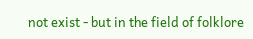not exist - but in the field of folklore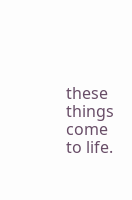these things come to life.